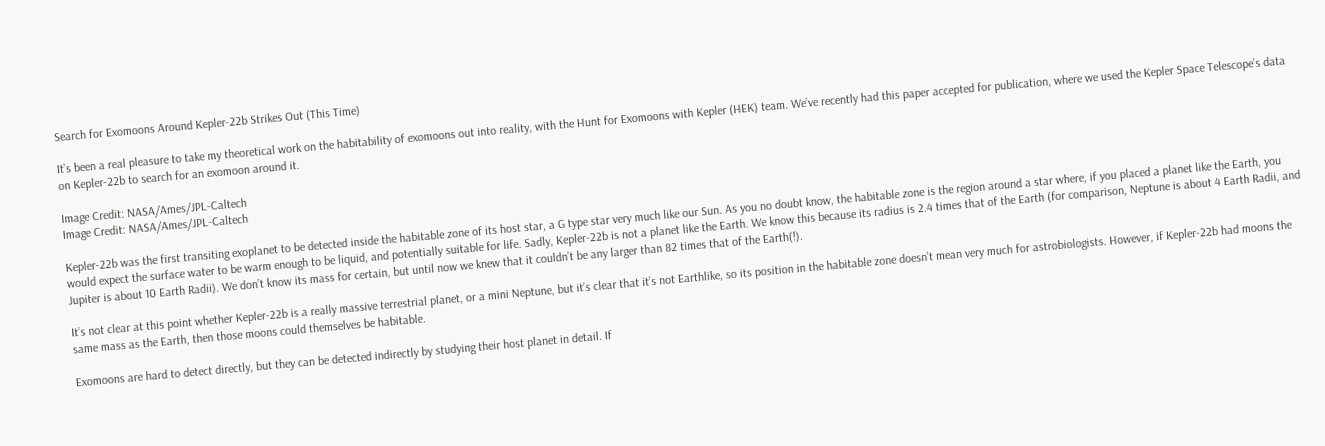Search for Exomoons Around Kepler-22b Strikes Out (This Time)

It’s been a real pleasure to take my theoretical work on the habitability of exomoons out into reality, with the Hunt for Exomoons with Kepler (HEK) team. We’ve recently had this paper accepted for publication, where we used the Kepler Space Telescope’s data on Kepler-22b to search for an exomoon around it.

Image Credit: NASA/Ames/JPL-Caltech
Image Credit: NASA/Ames/JPL-Caltech

Kepler-22b was the first transiting exoplanet to be detected inside the habitable zone of its host star, a G type star very much like our Sun. As you no doubt know, the habitable zone is the region around a star where, if you placed a planet like the Earth, you would expect the surface water to be warm enough to be liquid, and potentially suitable for life. Sadly, Kepler-22b is not a planet like the Earth. We know this because its radius is 2.4 times that of the Earth (for comparison, Neptune is about 4 Earth Radii, and Jupiter is about 10 Earth Radii). We don’t know its mass for certain, but until now we knew that it couldn’t be any larger than 82 times that of the Earth(!).

It’s not clear at this point whether Kepler-22b is a really massive terrestrial planet, or a mini Neptune, but it’s clear that it’s not Earthlike, so its position in the habitable zone doesn’t mean very much for astrobiologists. However, if Kepler-22b had moons the same mass as the Earth, then those moons could themselves be habitable.

Exomoons are hard to detect directly, but they can be detected indirectly by studying their host planet in detail. If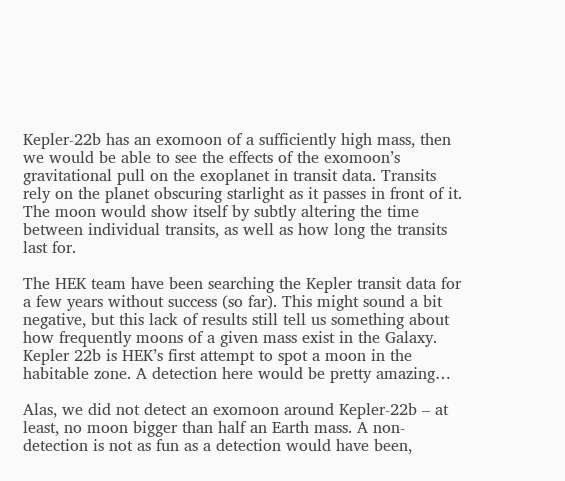Kepler-22b has an exomoon of a sufficiently high mass, then we would be able to see the effects of the exomoon’s gravitational pull on the exoplanet in transit data. Transits rely on the planet obscuring starlight as it passes in front of it. The moon would show itself by subtly altering the time between individual transits, as well as how long the transits last for.

The HEK team have been searching the Kepler transit data for a few years without success (so far). This might sound a bit negative, but this lack of results still tell us something about how frequently moons of a given mass exist in the Galaxy. Kepler 22b is HEK’s first attempt to spot a moon in the habitable zone. A detection here would be pretty amazing…

Alas, we did not detect an exomoon around Kepler-22b – at least, no moon bigger than half an Earth mass. A non-detection is not as fun as a detection would have been,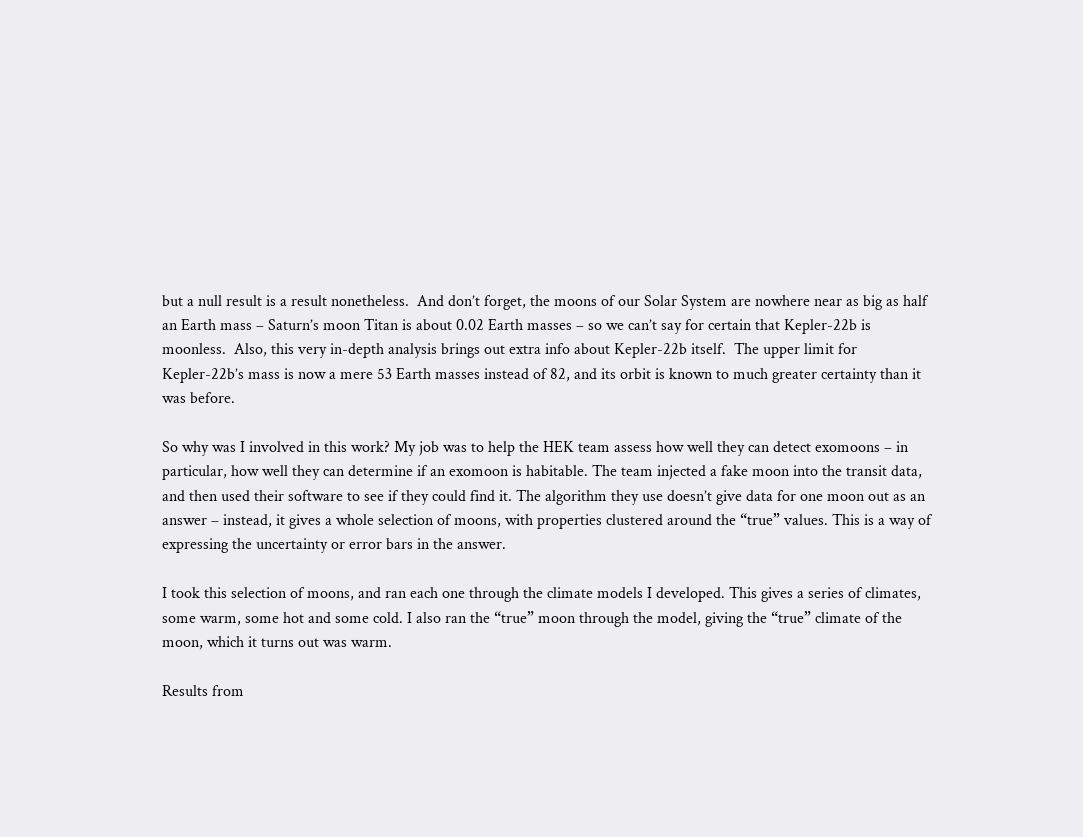but a null result is a result nonetheless.  And don’t forget, the moons of our Solar System are nowhere near as big as half an Earth mass – Saturn’s moon Titan is about 0.02 Earth masses – so we can’t say for certain that Kepler-22b is moonless.  Also, this very in-depth analysis brings out extra info about Kepler-22b itself.  The upper limit for Kepler-22b’s mass is now a mere 53 Earth masses instead of 82, and its orbit is known to much greater certainty than it was before.

So why was I involved in this work? My job was to help the HEK team assess how well they can detect exomoons – in particular, how well they can determine if an exomoon is habitable. The team injected a fake moon into the transit data, and then used their software to see if they could find it. The algorithm they use doesn’t give data for one moon out as an answer – instead, it gives a whole selection of moons, with properties clustered around the “true” values. This is a way of expressing the uncertainty or error bars in the answer.

I took this selection of moons, and ran each one through the climate models I developed. This gives a series of climates, some warm, some hot and some cold. I also ran the “true” moon through the model, giving the “true” climate of the moon, which it turns out was warm.

Results from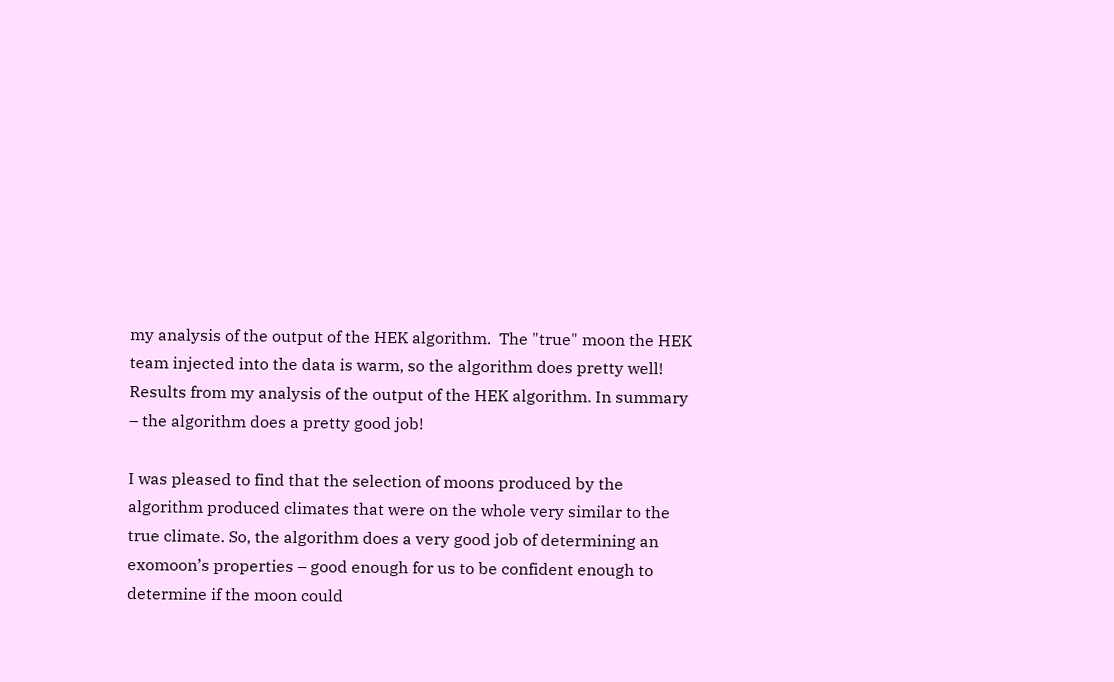my analysis of the output of the HEK algorithm.  The "true" moon the HEK team injected into the data is warm, so the algorithm does pretty well!
Results from my analysis of the output of the HEK algorithm. In summary – the algorithm does a pretty good job!

I was pleased to find that the selection of moons produced by the algorithm produced climates that were on the whole very similar to the true climate. So, the algorithm does a very good job of determining an exomoon’s properties – good enough for us to be confident enough to determine if the moon could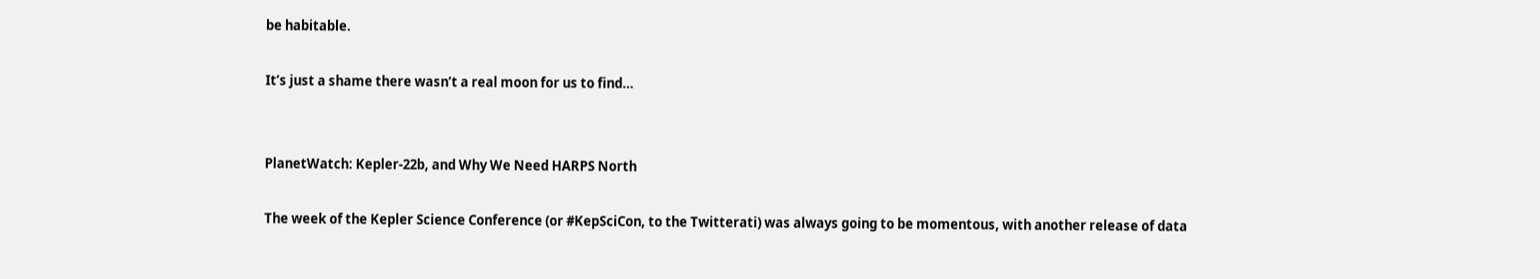be habitable.

It’s just a shame there wasn’t a real moon for us to find…


PlanetWatch: Kepler-22b, and Why We Need HARPS North

The week of the Kepler Science Conference (or #KepSciCon, to the Twitterati) was always going to be momentous, with another release of data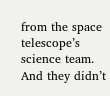from the space telescope’s science team.  And they didn’t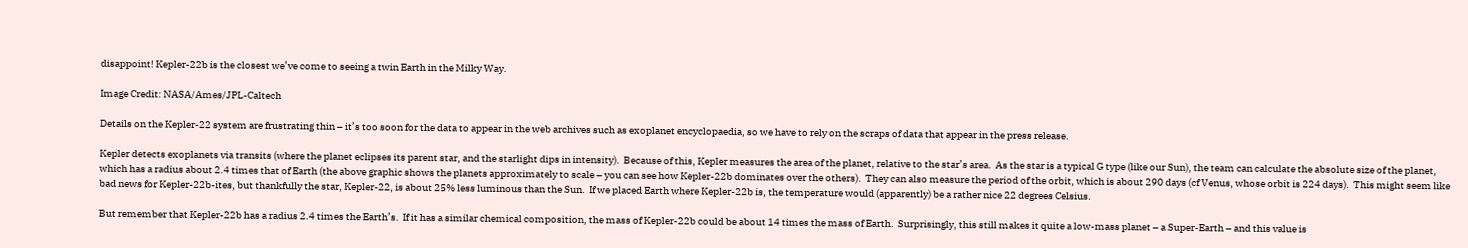disappoint! Kepler-22b is the closest we’ve come to seeing a twin Earth in the Milky Way.

Image Credit: NASA/Ames/JPL-Caltech

Details on the Kepler-22 system are frustrating thin – it’s too soon for the data to appear in the web archives such as exoplanet encyclopaedia, so we have to rely on the scraps of data that appear in the press release.

Kepler detects exoplanets via transits (where the planet eclipses its parent star, and the starlight dips in intensity).  Because of this, Kepler measures the area of the planet, relative to the star’s area.  As the star is a typical G type (like our Sun), the team can calculate the absolute size of the planet, which has a radius about 2.4 times that of Earth (the above graphic shows the planets approximately to scale – you can see how Kepler-22b dominates over the others).  They can also measure the period of the orbit, which is about 290 days (cf Venus, whose orbit is 224 days).  This might seem like bad news for Kepler-22b-ites, but thankfully the star, Kepler-22, is about 25% less luminous than the Sun.  If we placed Earth where Kepler-22b is, the temperature would (apparently) be a rather nice 22 degrees Celsius.

But remember that Kepler-22b has a radius 2.4 times the Earth’s.  If it has a similar chemical composition, the mass of Kepler-22b could be about 14 times the mass of Earth.  Surprisingly, this still makes it quite a low-mass planet – a Super-Earth – and this value is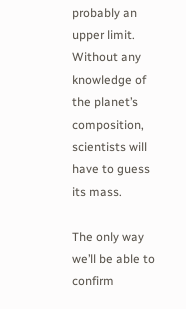probably an upper limit.  Without any knowledge of the planet’s composition, scientists will have to guess its mass.

The only way we’ll be able to confirm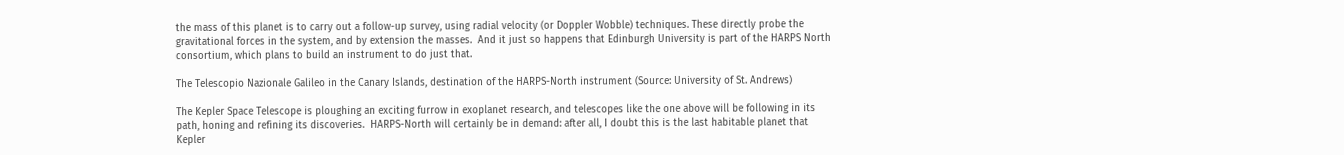the mass of this planet is to carry out a follow-up survey, using radial velocity (or Doppler Wobble) techniques. These directly probe the gravitational forces in the system, and by extension the masses.  And it just so happens that Edinburgh University is part of the HARPS North consortium, which plans to build an instrument to do just that.

The Telescopio Nazionale Galileo in the Canary Islands, destination of the HARPS-North instrument (Source: University of St. Andrews)

The Kepler Space Telescope is ploughing an exciting furrow in exoplanet research, and telescopes like the one above will be following in its path, honing and refining its discoveries.  HARPS-North will certainly be in demand: after all, I doubt this is the last habitable planet that Kepler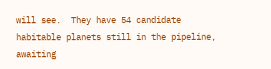will see.  They have 54 candidate habitable planets still in the pipeline, awaiting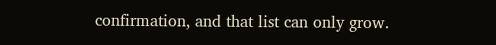confirmation, and that list can only grow.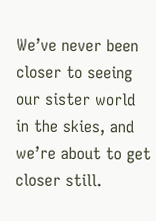We’ve never been closer to seeing our sister world in the skies, and we’re about to get closer still.